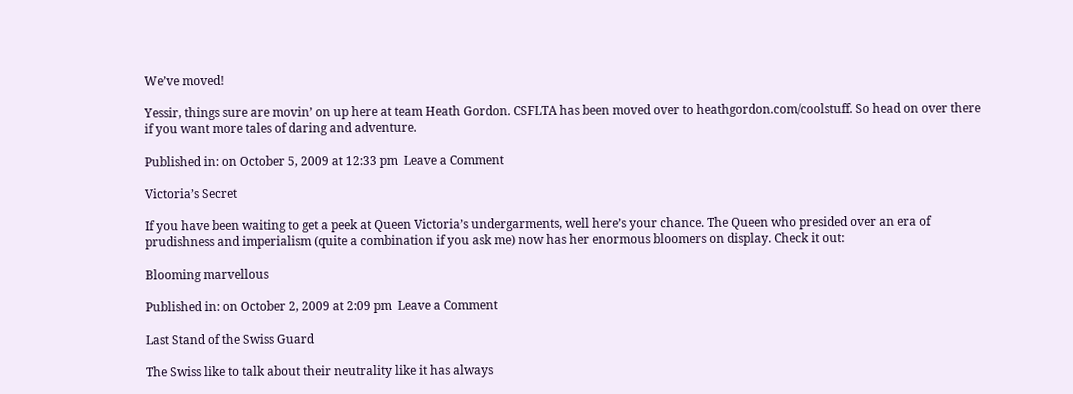We’ve moved!

Yessir, things sure are movin’ on up here at team Heath Gordon. CSFLTA has been moved over to heathgordon.com/coolstuff. So head on over there if you want more tales of daring and adventure.

Published in: on October 5, 2009 at 12:33 pm  Leave a Comment

Victoria’s Secret

If you have been waiting to get a peek at Queen Victoria’s undergarments, well here’s your chance. The Queen who presided over an era of prudishness and imperialism (quite a combination if you ask me) now has her enormous bloomers on display. Check it out:

Blooming marvellous

Published in: on October 2, 2009 at 2:09 pm  Leave a Comment

Last Stand of the Swiss Guard

The Swiss like to talk about their neutrality like it has always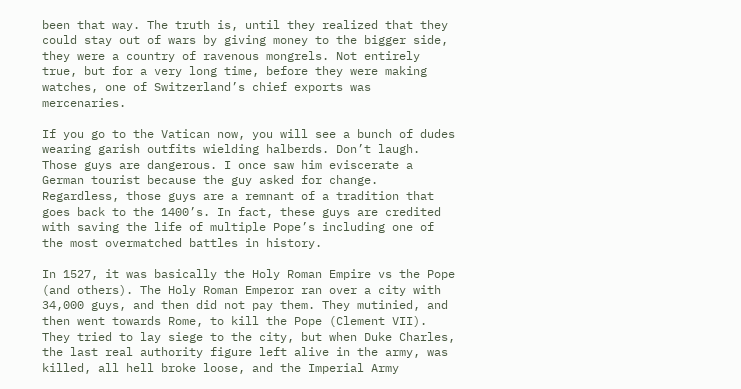been that way. The truth is, until they realized that they could stay out of wars by giving money to the bigger side, they were a country of ravenous mongrels. Not entirely true, but for a very long time, before they were making watches, one of Switzerland’s chief exports was mercenaries.

If you go to the Vatican now, you will see a bunch of dudes wearing garish outfits wielding halberds. Don’t laugh. Those guys are dangerous. I once saw him eviscerate a German tourist because the guy asked for change. Regardless, those guys are a remnant of a tradition that goes back to the 1400’s. In fact, these guys are credited with saving the life of multiple Pope’s including one of the most overmatched battles in history.

In 1527, it was basically the Holy Roman Empire vs the Pope (and others). The Holy Roman Emperor ran over a city with 34,000 guys, and then did not pay them. They mutinied, and then went towards Rome, to kill the Pope (Clement VII). They tried to lay siege to the city, but when Duke Charles, the last real authority figure left alive in the army, was killed, all hell broke loose, and the Imperial Army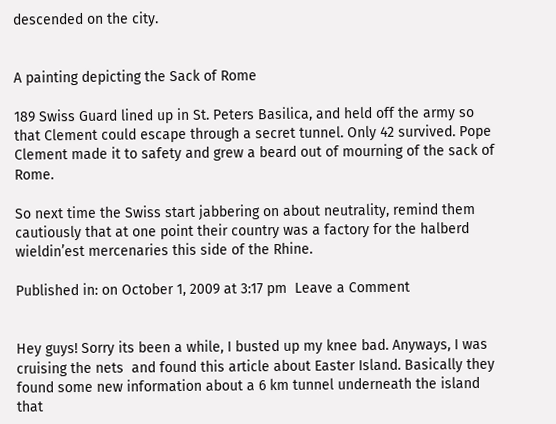descended on the city.


A painting depicting the Sack of Rome

189 Swiss Guard lined up in St. Peters Basilica, and held off the army so that Clement could escape through a secret tunnel. Only 42 survived. Pope Clement made it to safety and grew a beard out of mourning of the sack of Rome.

So next time the Swiss start jabbering on about neutrality, remind them cautiously that at one point their country was a factory for the halberd wieldin’est mercenaries this side of the Rhine.

Published in: on October 1, 2009 at 3:17 pm  Leave a Comment


Hey guys! Sorry its been a while, I busted up my knee bad. Anyways, I was cruising the nets  and found this article about Easter Island. Basically they found some new information about a 6 km tunnel underneath the island that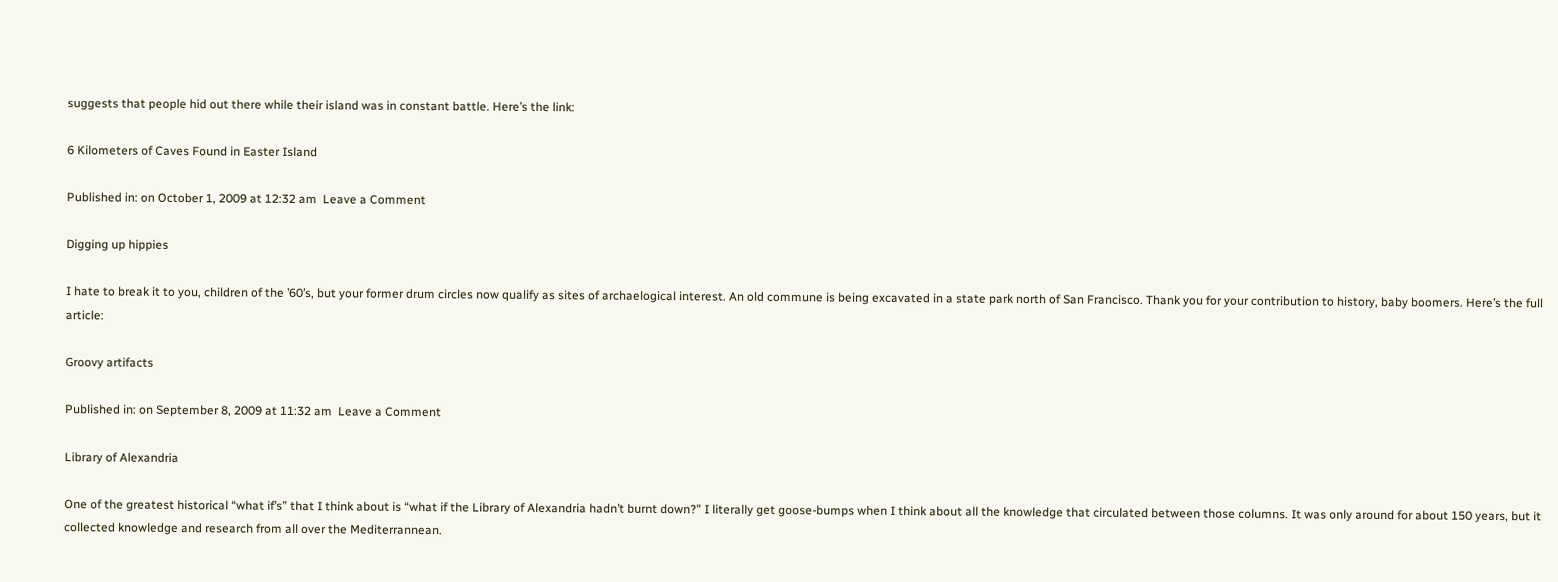suggests that people hid out there while their island was in constant battle. Here’s the link:

6 Kilometers of Caves Found in Easter Island

Published in: on October 1, 2009 at 12:32 am  Leave a Comment

Digging up hippies

I hate to break it to you, children of the ’60’s, but your former drum circles now qualify as sites of archaelogical interest. An old commune is being excavated in a state park north of San Francisco. Thank you for your contribution to history, baby boomers. Here’s the full article:

Groovy artifacts

Published in: on September 8, 2009 at 11:32 am  Leave a Comment

Library of Alexandria

One of the greatest historical “what if’s” that I think about is “what if the Library of Alexandria hadn’t burnt down?” I literally get goose-bumps when I think about all the knowledge that circulated between those columns. It was only around for about 150 years, but it collected knowledge and research from all over the Mediterrannean.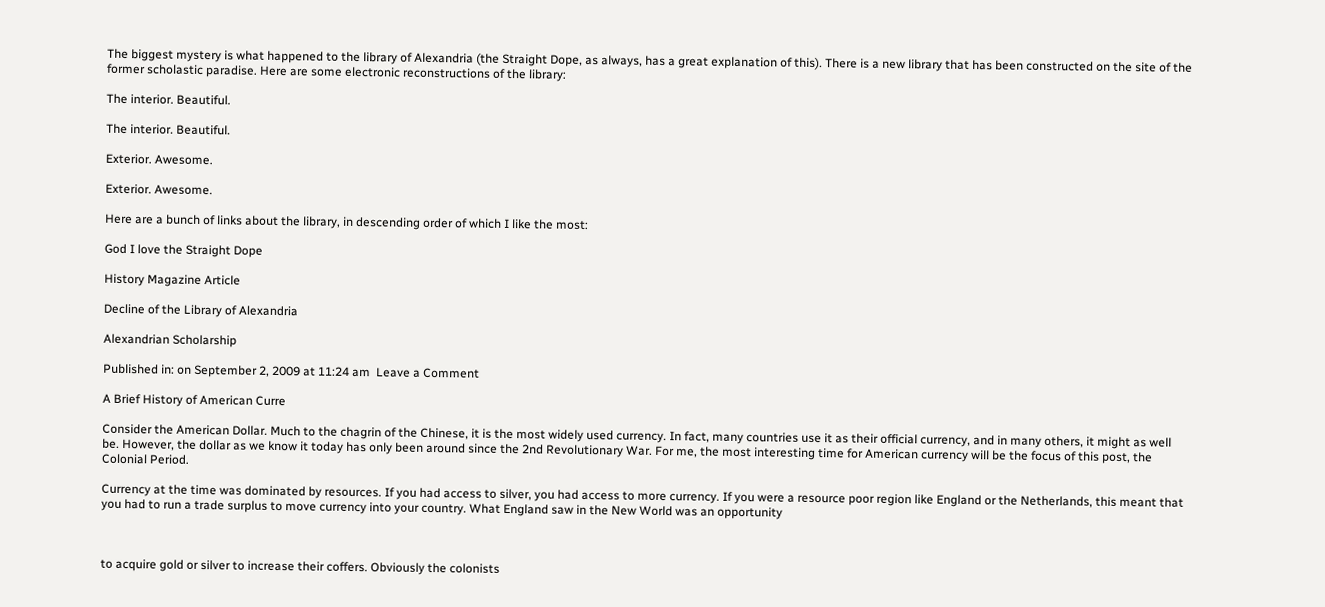The biggest mystery is what happened to the library of Alexandria (the Straight Dope, as always, has a great explanation of this). There is a new library that has been constructed on the site of the former scholastic paradise. Here are some electronic reconstructions of the library:

The interior. Beautiful.

The interior. Beautiful.

Exterior. Awesome.

Exterior. Awesome.

Here are a bunch of links about the library, in descending order of which I like the most:

God I love the Straight Dope

History Magazine Article

Decline of the Library of Alexandria

Alexandrian Scholarship

Published in: on September 2, 2009 at 11:24 am  Leave a Comment

A Brief History of American Curre

Consider the American Dollar. Much to the chagrin of the Chinese, it is the most widely used currency. In fact, many countries use it as their official currency, and in many others, it might as well be. However, the dollar as we know it today has only been around since the 2nd Revolutionary War. For me, the most interesting time for American currency will be the focus of this post, the Colonial Period.

Currency at the time was dominated by resources. If you had access to silver, you had access to more currency. If you were a resource poor region like England or the Netherlands, this meant that you had to run a trade surplus to move currency into your country. What England saw in the New World was an opportunity



to acquire gold or silver to increase their coffers. Obviously the colonists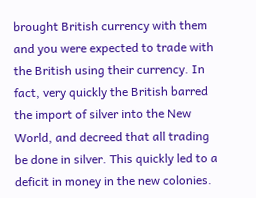brought British currency with them and you were expected to trade with the British using their currency. In fact, very quickly the British barred the import of silver into the New World, and decreed that all trading be done in silver. This quickly led to a deficit in money in the new colonies.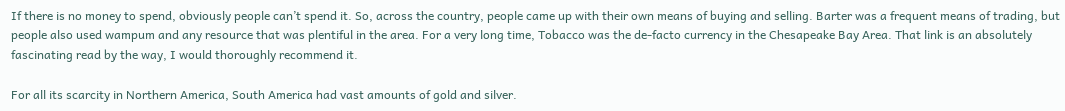If there is no money to spend, obviously people can’t spend it. So, across the country, people came up with their own means of buying and selling. Barter was a frequent means of trading, but people also used wampum and any resource that was plentiful in the area. For a very long time, Tobacco was the de-facto currency in the Chesapeake Bay Area. That link is an absolutely fascinating read by the way, I would thoroughly recommend it.

For all its scarcity in Northern America, South America had vast amounts of gold and silver.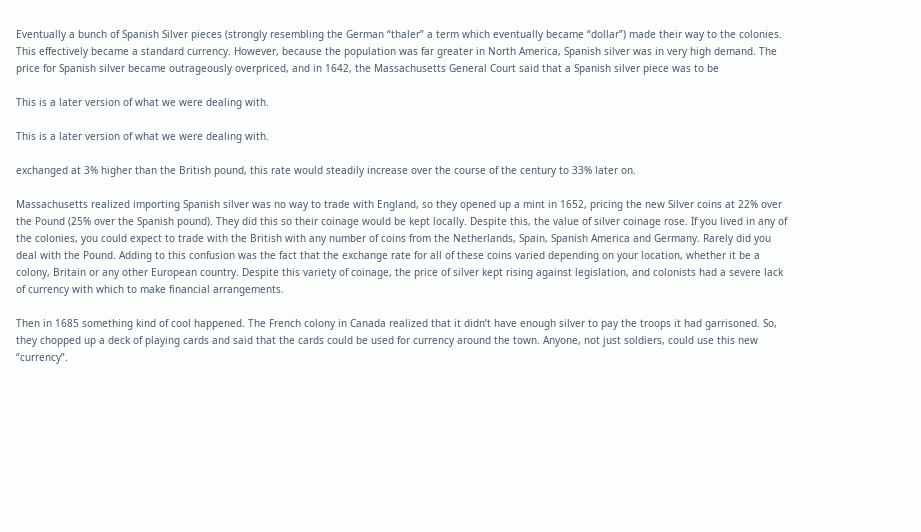Eventually a bunch of Spanish Silver pieces (strongly resembling the German “thaler” a term which eventually became “dollar”) made their way to the colonies. This effectively became a standard currency. However, because the population was far greater in North America, Spanish silver was in very high demand. The price for Spanish silver became outrageously overpriced, and in 1642, the Massachusetts General Court said that a Spanish silver piece was to be

This is a later version of what we were dealing with.

This is a later version of what we were dealing with.

exchanged at 3% higher than the British pound, this rate would steadily increase over the course of the century to 33% later on.

Massachusetts realized importing Spanish silver was no way to trade with England, so they opened up a mint in 1652, pricing the new Silver coins at 22% over the Pound (25% over the Spanish pound). They did this so their coinage would be kept locally. Despite this, the value of silver coinage rose. If you lived in any of the colonies, you could expect to trade with the British with any number of coins from the Netherlands, Spain, Spanish America and Germany. Rarely did you deal with the Pound. Adding to this confusion was the fact that the exchange rate for all of these coins varied depending on your location, whether it be a colony, Britain or any other European country. Despite this variety of coinage, the price of silver kept rising against legislation, and colonists had a severe lack of currency with which to make financial arrangements.

Then in 1685 something kind of cool happened. The French colony in Canada realized that it didn’t have enough silver to pay the troops it had garrisoned. So, they chopped up a deck of playing cards and said that the cards could be used for currency around the town. Anyone, not just soldiers, could use this new “currency”.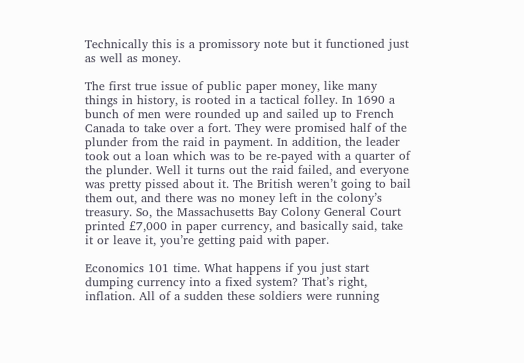Technically this is a promissory note but it functioned just as well as money.

The first true issue of public paper money, like many things in history, is rooted in a tactical folley. In 1690 a bunch of men were rounded up and sailed up to French Canada to take over a fort. They were promised half of the plunder from the raid in payment. In addition, the leader took out a loan which was to be re-payed with a quarter of the plunder. Well it turns out the raid failed, and everyone was pretty pissed about it. The British weren’t going to bail them out, and there was no money left in the colony’s treasury. So, the Massachusetts Bay Colony General Court printed £7,000 in paper currency, and basically said, take it or leave it, you’re getting paid with paper.

Economics 101 time. What happens if you just start dumping currency into a fixed system? That’s right, inflation. All of a sudden these soldiers were running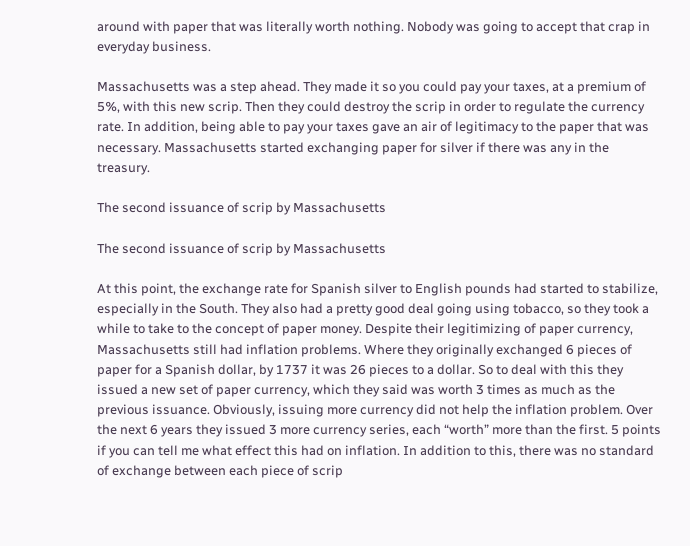around with paper that was literally worth nothing. Nobody was going to accept that crap in everyday business.

Massachusetts was a step ahead. They made it so you could pay your taxes, at a premium of 5%, with this new scrip. Then they could destroy the scrip in order to regulate the currency rate. In addition, being able to pay your taxes gave an air of legitimacy to the paper that was necessary. Massachusetts started exchanging paper for silver if there was any in the treasury.

The second issuance of scrip by Massachusetts

The second issuance of scrip by Massachusetts

At this point, the exchange rate for Spanish silver to English pounds had started to stabilize, especially in the South. They also had a pretty good deal going using tobacco, so they took a while to take to the concept of paper money. Despite their legitimizing of paper currency, Massachusetts still had inflation problems. Where they originally exchanged 6 pieces of paper for a Spanish dollar, by 1737 it was 26 pieces to a dollar. So to deal with this they issued a new set of paper currency, which they said was worth 3 times as much as the previous issuance. Obviously, issuing more currency did not help the inflation problem. Over the next 6 years they issued 3 more currency series, each “worth” more than the first. 5 points if you can tell me what effect this had on inflation. In addition to this, there was no standard of exchange between each piece of scrip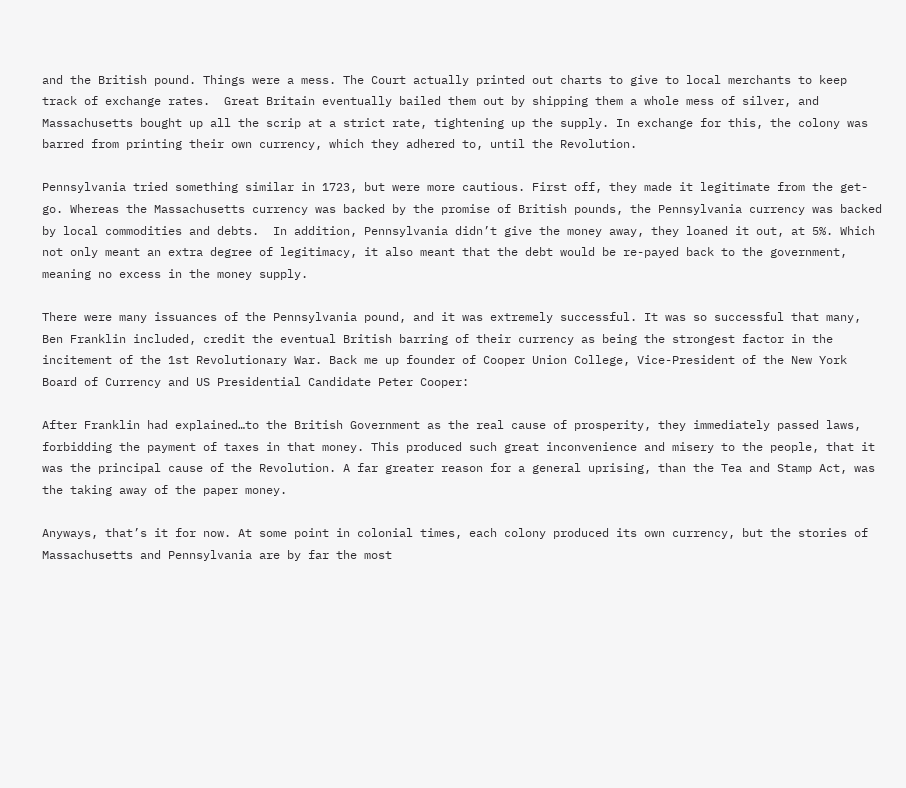and the British pound. Things were a mess. The Court actually printed out charts to give to local merchants to keep track of exchange rates.  Great Britain eventually bailed them out by shipping them a whole mess of silver, and Massachusetts bought up all the scrip at a strict rate, tightening up the supply. In exchange for this, the colony was barred from printing their own currency, which they adhered to, until the Revolution.

Pennsylvania tried something similar in 1723, but were more cautious. First off, they made it legitimate from the get-go. Whereas the Massachusetts currency was backed by the promise of British pounds, the Pennsylvania currency was backed by local commodities and debts.  In addition, Pennsylvania didn’t give the money away, they loaned it out, at 5%. Which not only meant an extra degree of legitimacy, it also meant that the debt would be re-payed back to the government, meaning no excess in the money supply.

There were many issuances of the Pennsylvania pound, and it was extremely successful. It was so successful that many, Ben Franklin included, credit the eventual British barring of their currency as being the strongest factor in the incitement of the 1st Revolutionary War. Back me up founder of Cooper Union College, Vice-President of the New York Board of Currency and US Presidential Candidate Peter Cooper:

After Franklin had explained…to the British Government as the real cause of prosperity, they immediately passed laws, forbidding the payment of taxes in that money. This produced such great inconvenience and misery to the people, that it was the principal cause of the Revolution. A far greater reason for a general uprising, than the Tea and Stamp Act, was the taking away of the paper money.

Anyways, that’s it for now. At some point in colonial times, each colony produced its own currency, but the stories of Massachusetts and Pennsylvania are by far the most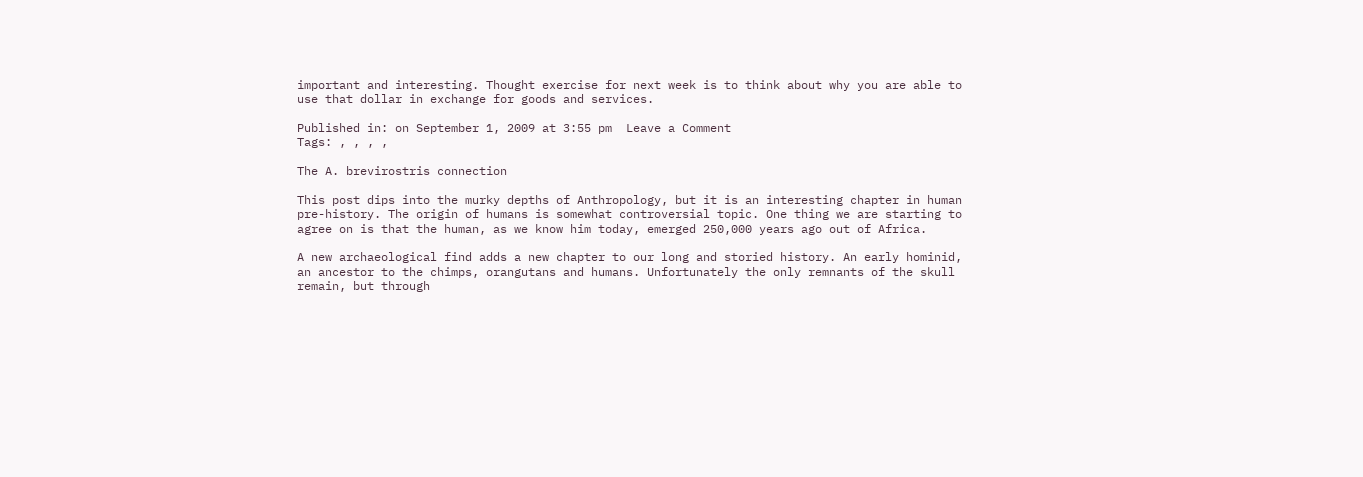important and interesting. Thought exercise for next week is to think about why you are able to use that dollar in exchange for goods and services.

Published in: on September 1, 2009 at 3:55 pm  Leave a Comment
Tags: , , , ,

The A. brevirostris connection

This post dips into the murky depths of Anthropology, but it is an interesting chapter in human pre-history. The origin of humans is somewhat controversial topic. One thing we are starting to agree on is that the human, as we know him today, emerged 250,000 years ago out of Africa.

A new archaeological find adds a new chapter to our long and storied history. An early hominid, an ancestor to the chimps, orangutans and humans. Unfortunately the only remnants of the skull remain, but through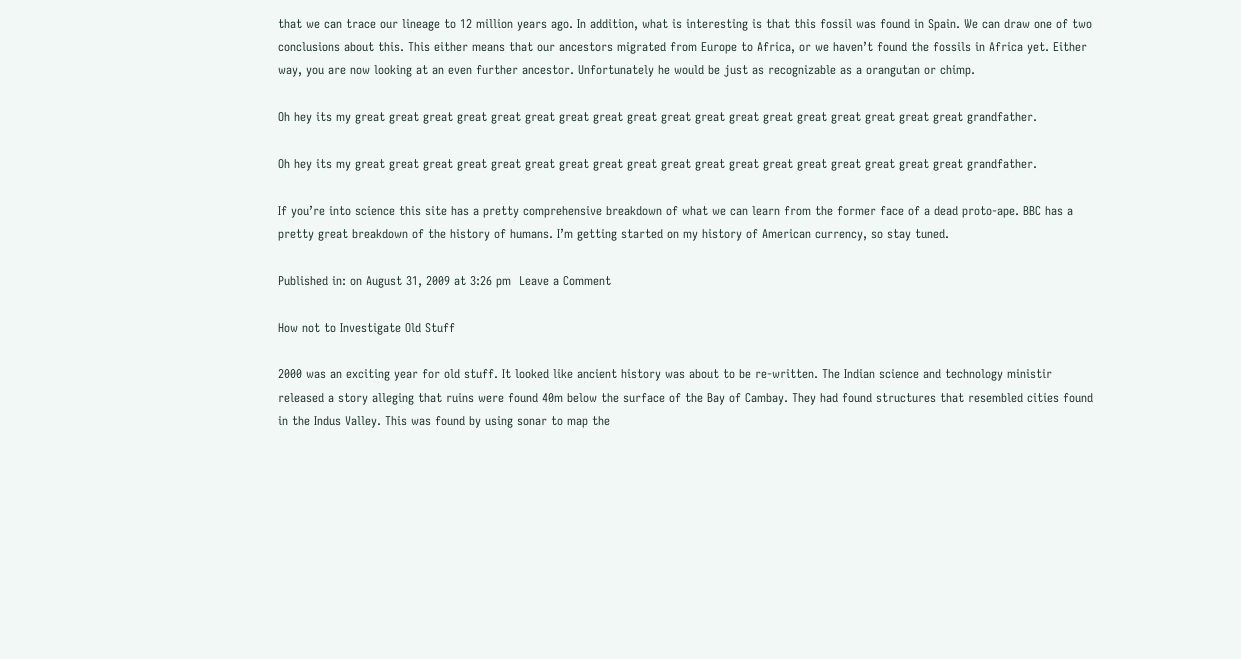that we can trace our lineage to 12 million years ago. In addition, what is interesting is that this fossil was found in Spain. We can draw one of two conclusions about this. This either means that our ancestors migrated from Europe to Africa, or we haven’t found the fossils in Africa yet. Either way, you are now looking at an even further ancestor. Unfortunately he would be just as recognizable as a orangutan or chimp.

Oh hey its my great great great great great great great great great great great great great great great great great great grandfather.

Oh hey its my great great great great great great great great great great great great great great great great great great grandfather.

If you’re into science this site has a pretty comprehensive breakdown of what we can learn from the former face of a dead proto-ape. BBC has a pretty great breakdown of the history of humans. I’m getting started on my history of American currency, so stay tuned.

Published in: on August 31, 2009 at 3:26 pm  Leave a Comment

How not to Investigate Old Stuff

2000 was an exciting year for old stuff. It looked like ancient history was about to be re-written. The Indian science and technology ministir released a story alleging that ruins were found 40m below the surface of the Bay of Cambay. They had found structures that resembled cities found in the Indus Valley. This was found by using sonar to map the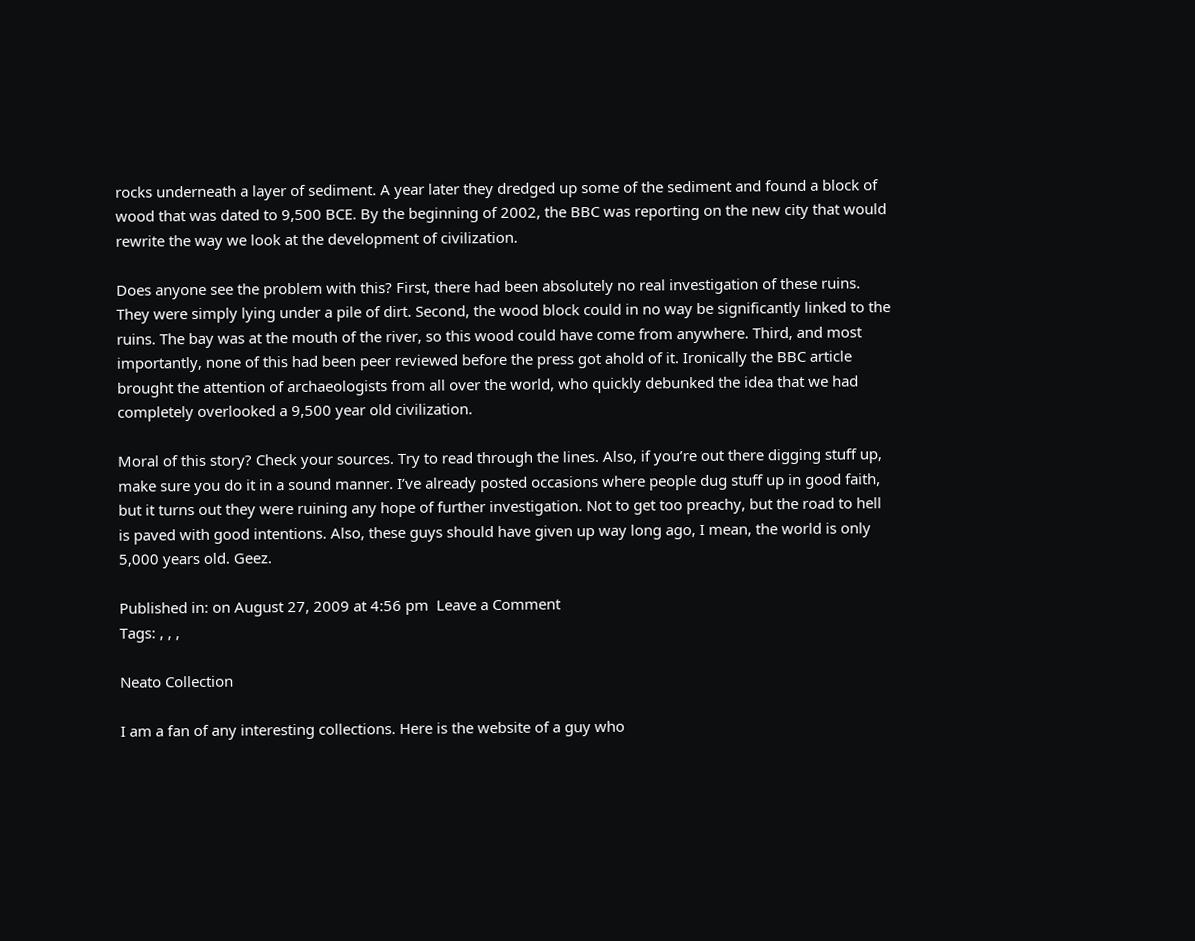rocks underneath a layer of sediment. A year later they dredged up some of the sediment and found a block of wood that was dated to 9,500 BCE. By the beginning of 2002, the BBC was reporting on the new city that would rewrite the way we look at the development of civilization.

Does anyone see the problem with this? First, there had been absolutely no real investigation of these ruins. They were simply lying under a pile of dirt. Second, the wood block could in no way be significantly linked to the ruins. The bay was at the mouth of the river, so this wood could have come from anywhere. Third, and most importantly, none of this had been peer reviewed before the press got ahold of it. Ironically the BBC article brought the attention of archaeologists from all over the world, who quickly debunked the idea that we had completely overlooked a 9,500 year old civilization.

Moral of this story? Check your sources. Try to read through the lines. Also, if you’re out there digging stuff up, make sure you do it in a sound manner. I’ve already posted occasions where people dug stuff up in good faith, but it turns out they were ruining any hope of further investigation. Not to get too preachy, but the road to hell is paved with good intentions. Also, these guys should have given up way long ago, I mean, the world is only 5,000 years old. Geez.

Published in: on August 27, 2009 at 4:56 pm  Leave a Comment
Tags: , , ,

Neato Collection

I am a fan of any interesting collections. Here is the website of a guy who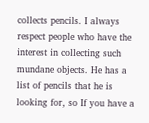collects pencils. I always respect people who have the interest in collecting such mundane objects. He has a list of pencils that he is looking for, so If you have a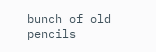bunch of old pencils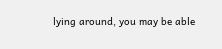lying around, you may be able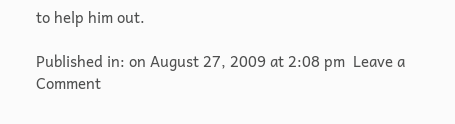to help him out.

Published in: on August 27, 2009 at 2:08 pm  Leave a Comment